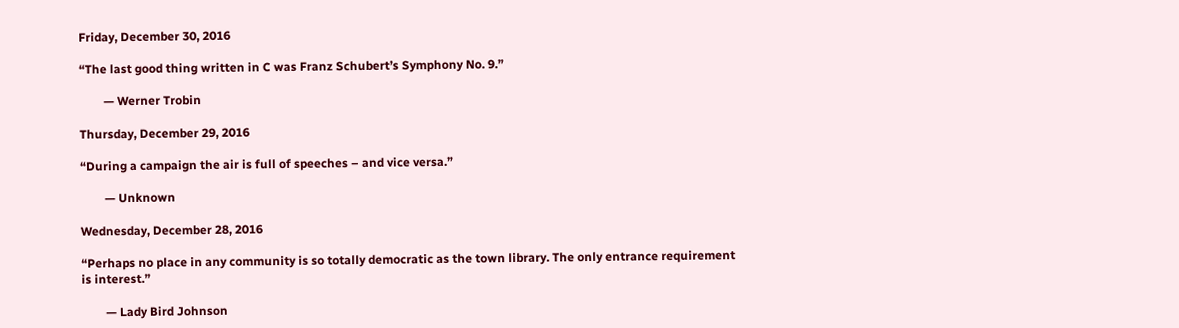Friday, December 30, 2016

“The last good thing written in C was Franz Schubert’s Symphony No. 9.”

        — Werner Trobin

Thursday, December 29, 2016

“During a campaign the air is full of speeches – and vice versa.”

        — Unknown

Wednesday, December 28, 2016

“Perhaps no place in any community is so totally democratic as the town library. The only entrance requirement is interest.”

        — Lady Bird Johnson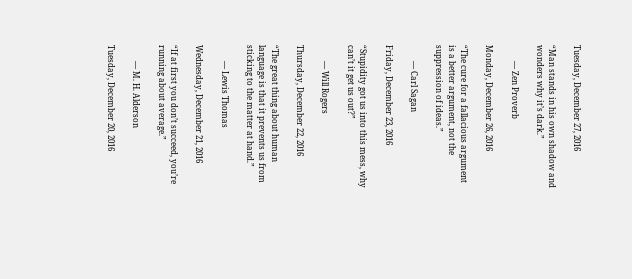Tuesday, December 27, 2016

“Man stands in his own shadow and wonders why it’s dark.”

        — Zen Proverb

Monday, December 26, 2016

“The cure for a fallacious argument is a better argument, not the suppression of ideas.”

        — Carl Sagan

Friday, December 23, 2016

“Stupidity got us into this mess, why can’t it get us out?”

        — Will Rogers

Thursday, December 22, 2016

“The great thing about human language is that it prevents us from sticking to the matter at hand.”

        — Lewis Thomas

Wednesday, December 21, 2016

“If at first you don’t succeed, you’re running about average.”

        — M. H. Alderson

Tuesday, December 20, 2016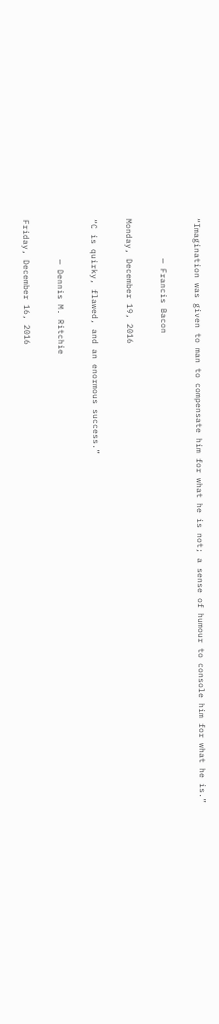“Imagination was given to man to compensate him for what he is not; a sense of humour to console him for what he is.”

        — Francis Bacon

Monday, December 19, 2016

“C is quirky, flawed, and an enormous success.”

        — Dennis M. Ritchie

Friday, December 16, 2016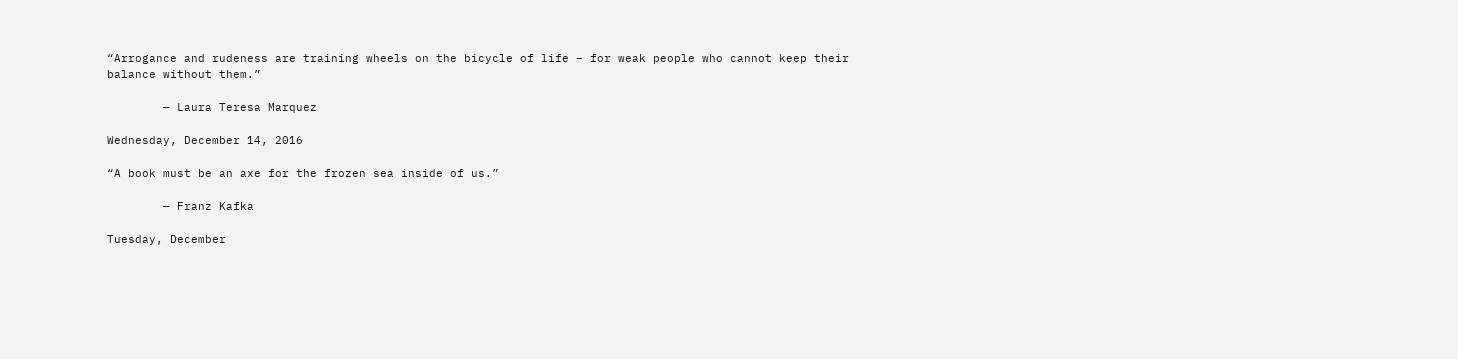“Arrogance and rudeness are training wheels on the bicycle of life – for weak people who cannot keep their balance without them.”

        — Laura Teresa Marquez

Wednesday, December 14, 2016

“A book must be an axe for the frozen sea inside of us.”

        — Franz Kafka

Tuesday, December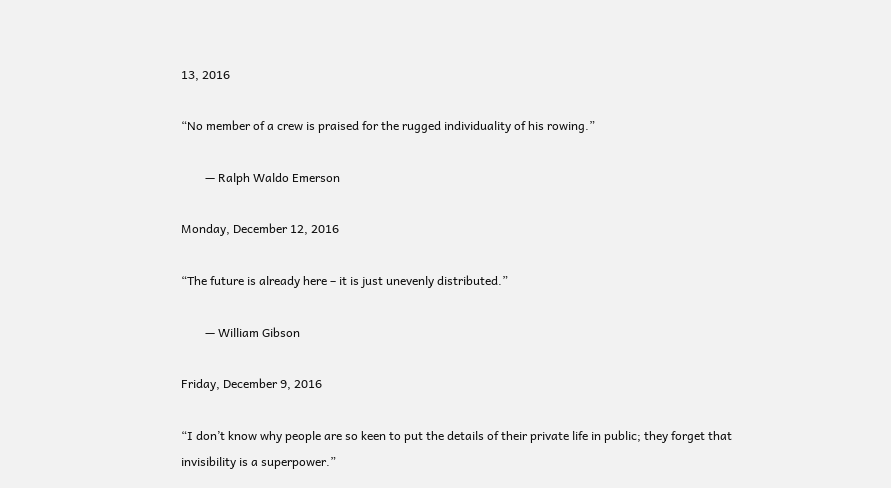13, 2016

“No member of a crew is praised for the rugged individuality of his rowing.”

        — Ralph Waldo Emerson

Monday, December 12, 2016

“The future is already here – it is just unevenly distributed.”

        — William Gibson

Friday, December 9, 2016

“I don’t know why people are so keen to put the details of their private life in public; they forget that invisibility is a superpower.”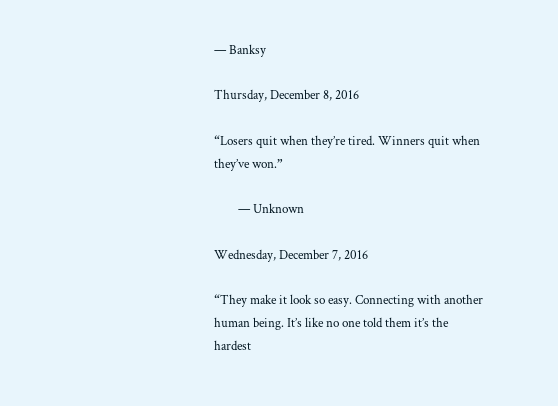— Banksy

Thursday, December 8, 2016

“Losers quit when they’re tired. Winners quit when they’ve won.”

        — Unknown

Wednesday, December 7, 2016

“They make it look so easy. Connecting with another human being. It’s like no one told them it’s the hardest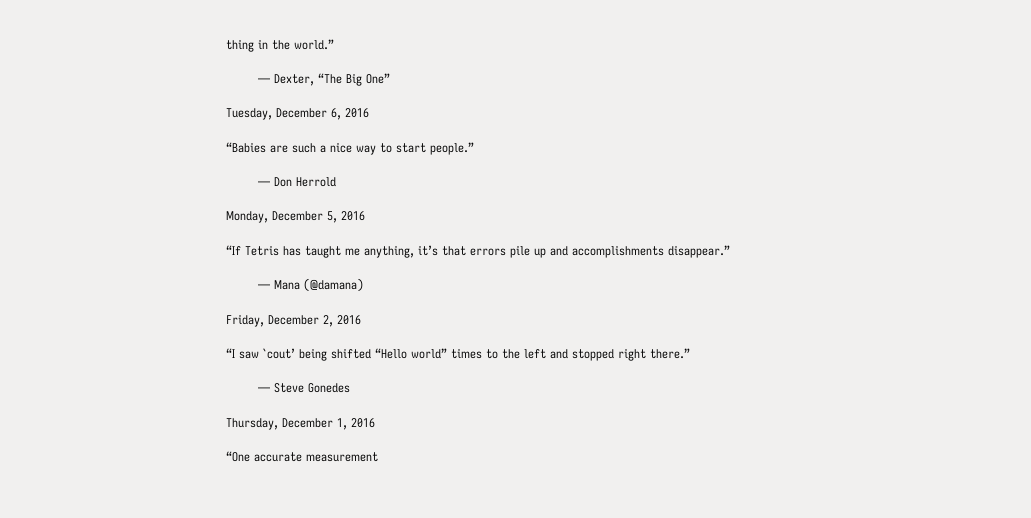thing in the world.”

        — Dexter, “The Big One”

Tuesday, December 6, 2016

“Babies are such a nice way to start people.”

        — Don Herrold

Monday, December 5, 2016

“If Tetris has taught me anything, it’s that errors pile up and accomplishments disappear.”

        — Mana (@damana)

Friday, December 2, 2016

“I saw `cout’ being shifted “Hello world” times to the left and stopped right there.”

        — Steve Gonedes

Thursday, December 1, 2016

“One accurate measurement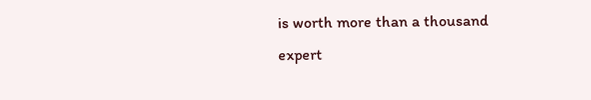is worth more than a thousand expert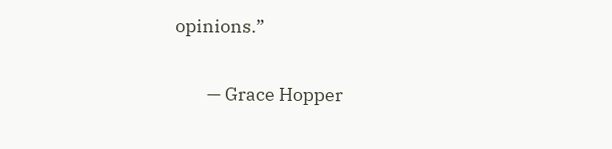opinions.”

        — Grace Hopper